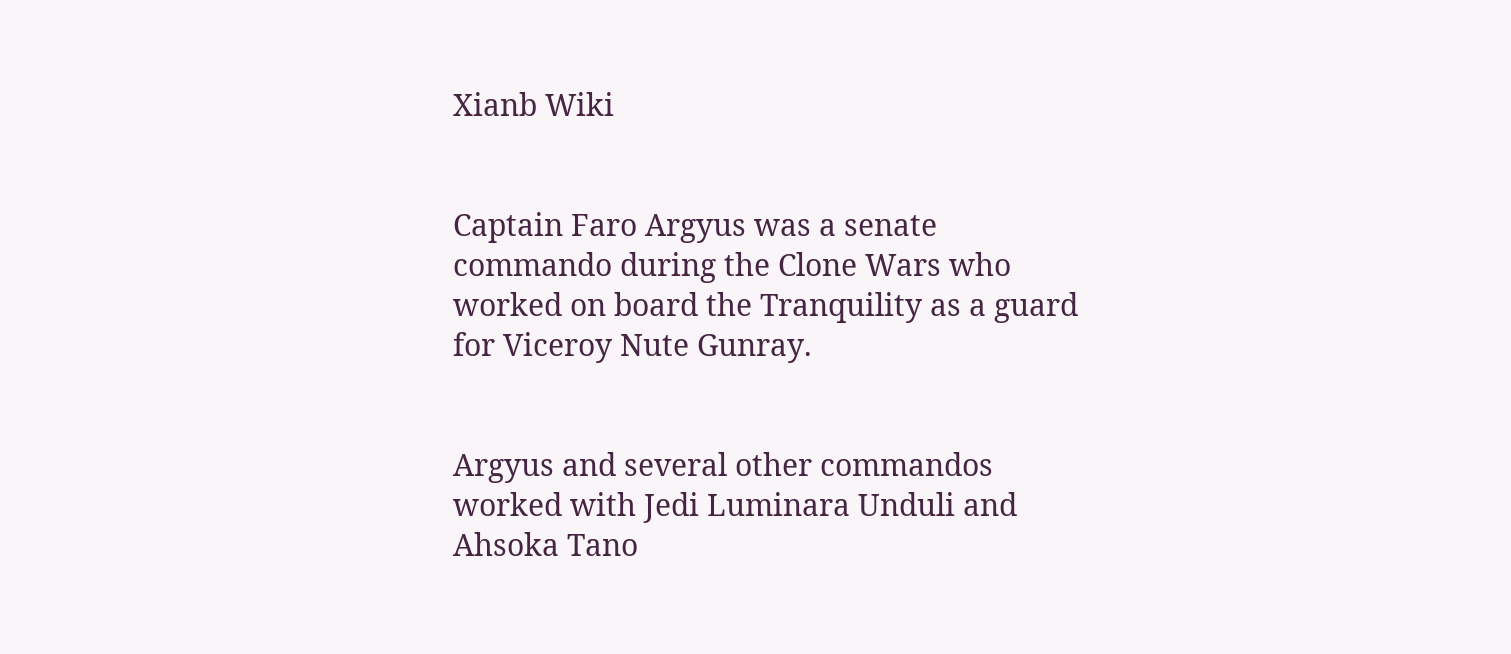Xianb Wiki


Captain Faro Argyus was a senate commando during the Clone Wars who worked on board the Tranquility as a guard for Viceroy Nute Gunray.


Argyus and several other commandos worked with Jedi Luminara Unduli and Ahsoka Tano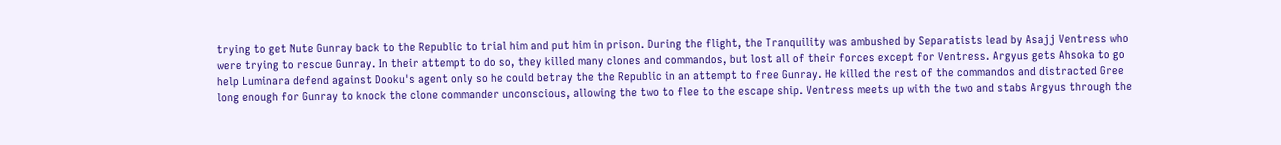trying to get Nute Gunray back to the Republic to trial him and put him in prison. During the flight, the Tranquility was ambushed by Separatists lead by Asajj Ventress who were trying to rescue Gunray. In their attempt to do so, they killed many clones and commandos, but lost all of their forces except for Ventress. Argyus gets Ahsoka to go help Luminara defend against Dooku's agent only so he could betray the the Republic in an attempt to free Gunray. He killed the rest of the commandos and distracted Gree long enough for Gunray to knock the clone commander unconscious, allowing the two to flee to the escape ship. Ventress meets up with the two and stabs Argyus through the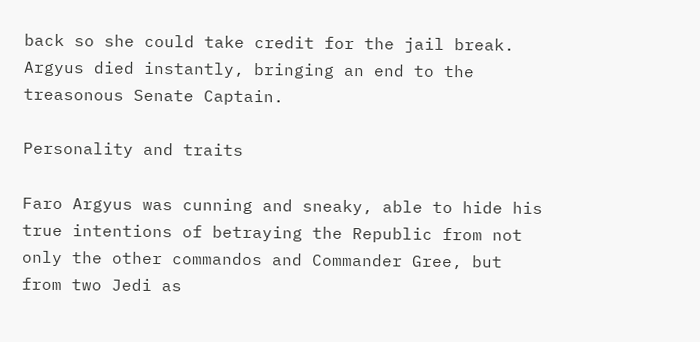back so she could take credit for the jail break. Argyus died instantly, bringing an end to the treasonous Senate Captain.

Personality and traits

Faro Argyus was cunning and sneaky, able to hide his true intentions of betraying the Republic from not only the other commandos and Commander Gree, but from two Jedi as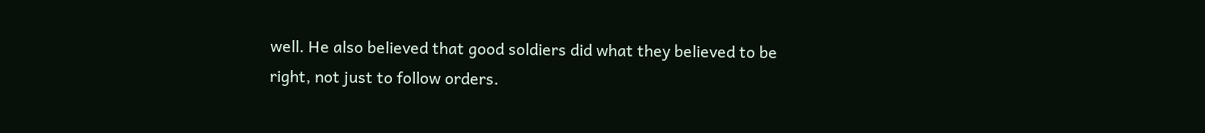well. He also believed that good soldiers did what they believed to be right, not just to follow orders.